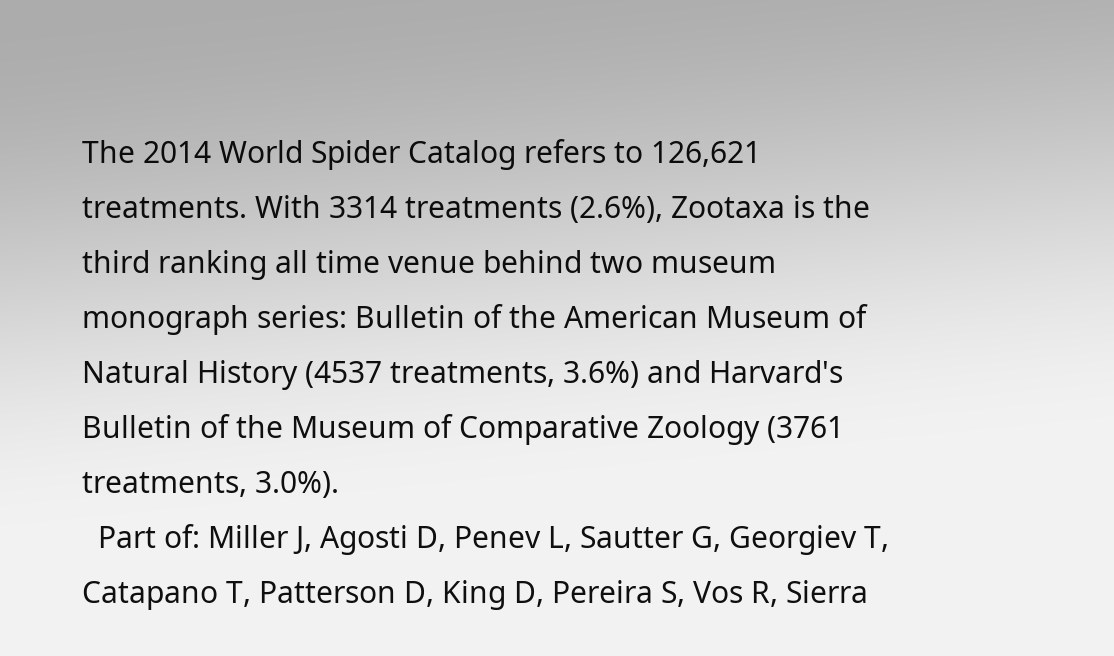The 2014 World Spider Catalog refers to 126,621 treatments. With 3314 treatments (2.6%), Zootaxa is the third ranking all time venue behind two museum monograph series: Bulletin of the American Museum of Natural History (4537 treatments, 3.6%) and Harvard's Bulletin of the Museum of Comparative Zoology (3761 treatments, 3.0%).
  Part of: Miller J, Agosti D, Penev L, Sautter G, Georgiev T, Catapano T, Patterson D, King D, Pereira S, Vos R, Sierra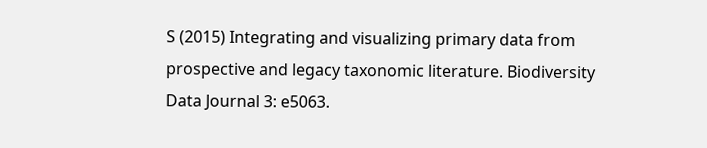S (2015) Integrating and visualizing primary data from prospective and legacy taxonomic literature. Biodiversity Data Journal 3: e5063.